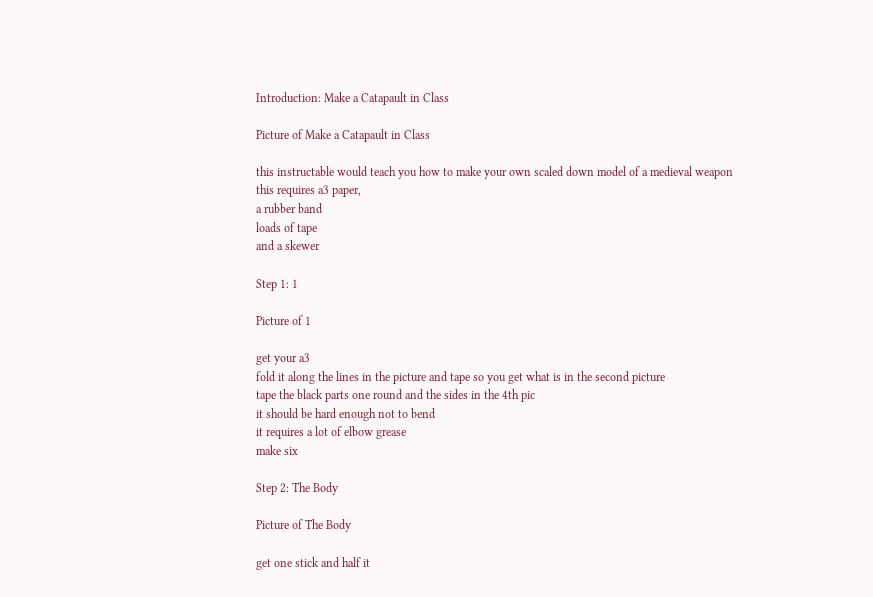Introduction: Make a Catapault in Class

Picture of Make a Catapault in Class

this instructable would teach you how to make your own scaled down model of a medieval weapon
this requires a3 paper,
a rubber band
loads of tape
and a skewer

Step 1: 1

Picture of 1

get your a3
fold it along the lines in the picture and tape so you get what is in the second picture
tape the black parts one round and the sides in the 4th pic
it should be hard enough not to bend
it requires a lot of elbow grease
make six

Step 2: The Body

Picture of The Body

get one stick and half it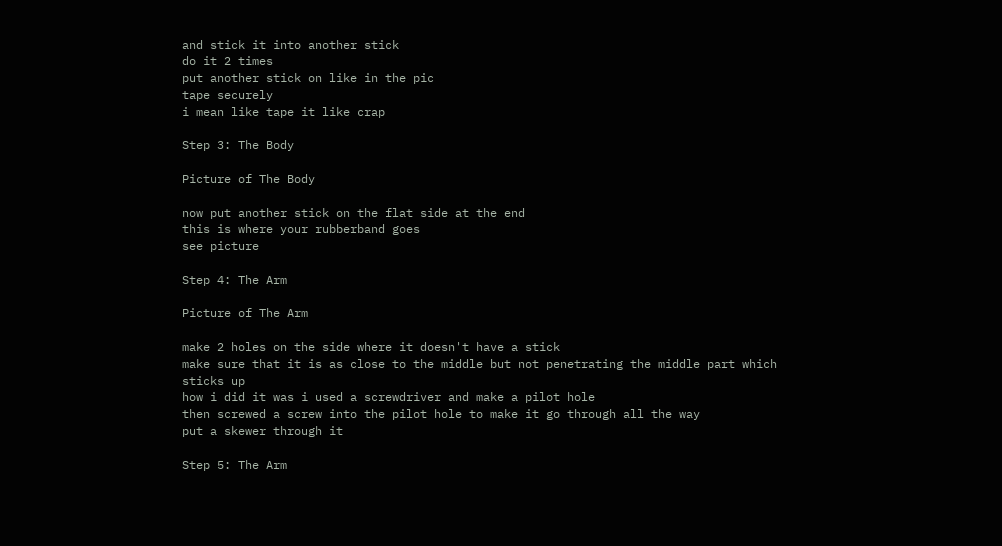and stick it into another stick
do it 2 times
put another stick on like in the pic
tape securely
i mean like tape it like crap

Step 3: The Body

Picture of The Body

now put another stick on the flat side at the end
this is where your rubberband goes
see picture

Step 4: The Arm

Picture of The Arm

make 2 holes on the side where it doesn't have a stick
make sure that it is as close to the middle but not penetrating the middle part which sticks up
how i did it was i used a screwdriver and make a pilot hole
then screwed a screw into the pilot hole to make it go through all the way
put a skewer through it

Step 5: The Arm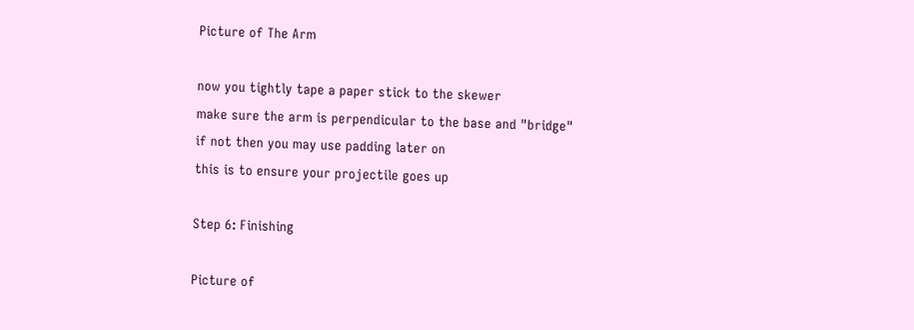Picture of The Arm

now you tightly tape a paper stick to the skewer
make sure the arm is perpendicular to the base and "bridge"
if not then you may use padding later on
this is to ensure your projectile goes up

Step 6: Finishing

Picture of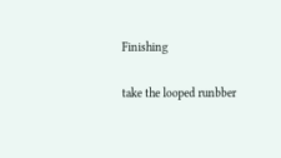Finishing

take the looped runbber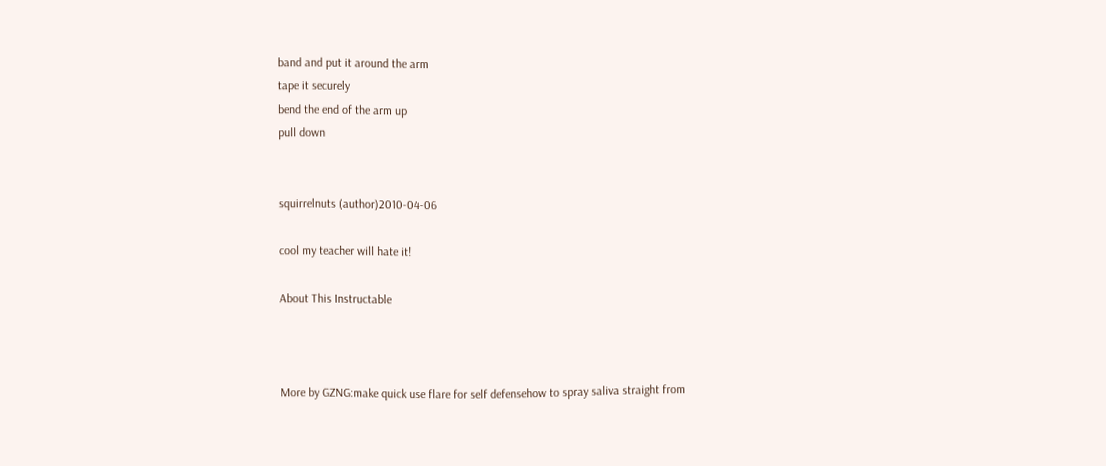band and put it around the arm
tape it securely
bend the end of the arm up
pull down


squirrelnuts (author)2010-04-06

cool my teacher will hate it!

About This Instructable



More by GZNG:make quick use flare for self defensehow to spray saliva straight from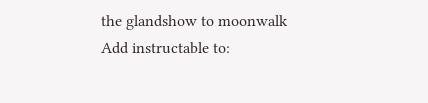the glandshow to moonwalk
Add instructable to: